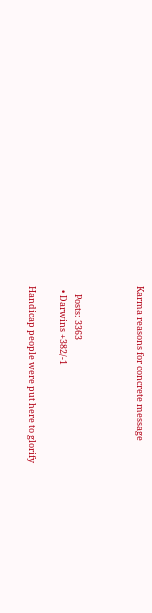Karma reasons for concrete message



    Posts: 3363
  • Darwins +382/-1

Handicap people were put here to glorify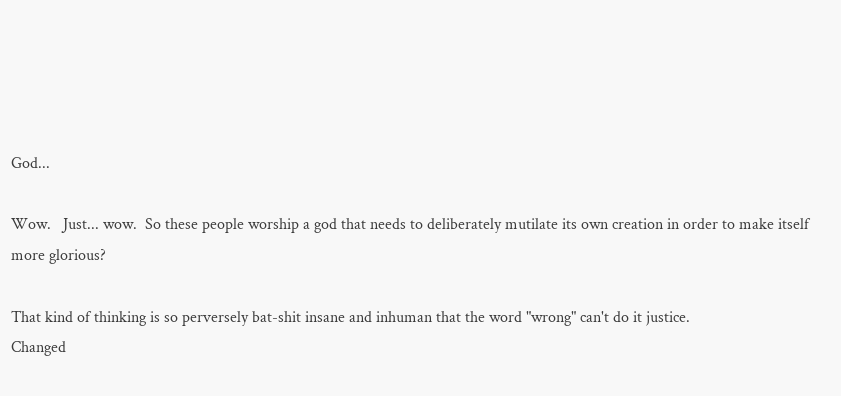God...

Wow.   Just... wow.  So these people worship a god that needs to deliberately mutilate its own creation in order to make itself more glorious?

That kind of thinking is so perversely bat-shit insane and inhuman that the word "wrong" can't do it justice.
Changed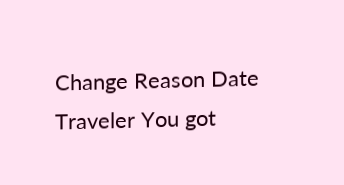Change Reason Date
Traveler You got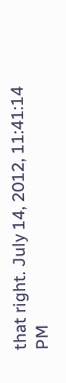that right. July 14, 2012, 11:41:14 PM